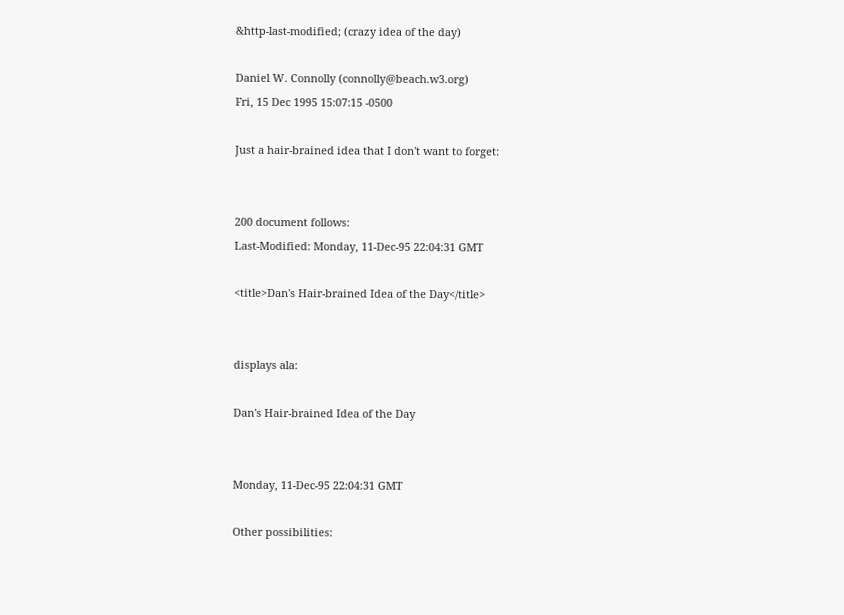&http-last-modified; (crazy idea of the day)

Daniel W. Connolly (connolly@beach.w3.org)
Fri, 15 Dec 1995 15:07:15 -0500

Just a hair-brained idea that I don't want to forget:


200 document follows:
Last-Modified: Monday, 11-Dec-95 22:04:31 GMT

<title>Dan's Hair-brained Idea of the Day</title>


displays ala:

Dan's Hair-brained Idea of the Day


Monday, 11-Dec-95 22:04:31 GMT

Other possibilities: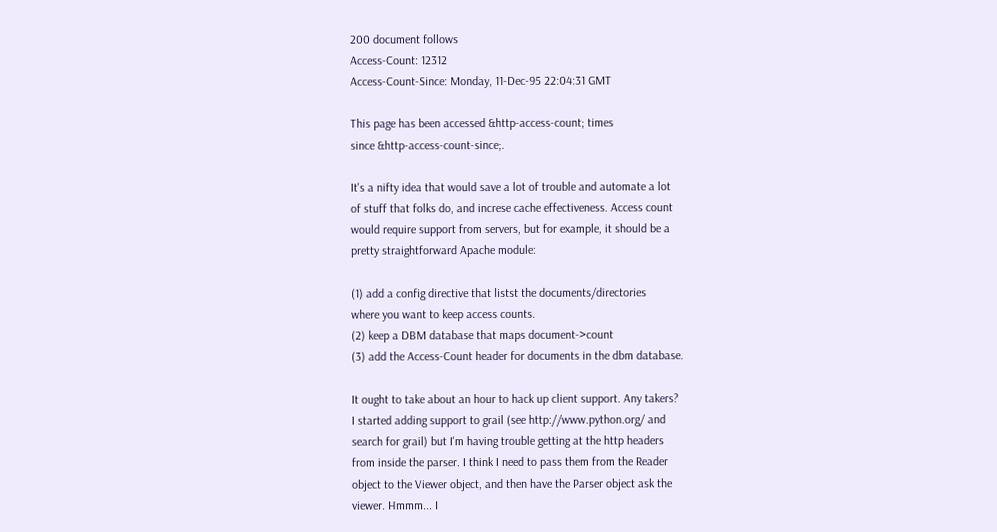200 document follows
Access-Count: 12312
Access-Count-Since: Monday, 11-Dec-95 22:04:31 GMT

This page has been accessed &http-access-count; times
since &http-access-count-since;.

It's a nifty idea that would save a lot of trouble and automate a lot
of stuff that folks do, and increse cache effectiveness. Access count
would require support from servers, but for example, it should be a
pretty straightforward Apache module:

(1) add a config directive that listst the documents/directories
where you want to keep access counts.
(2) keep a DBM database that maps document->count
(3) add the Access-Count header for documents in the dbm database.

It ought to take about an hour to hack up client support. Any takers?
I started adding support to grail (see http://www.python.org/ and
search for grail) but I'm having trouble getting at the http headers
from inside the parser. I think I need to pass them from the Reader
object to the Viewer object, and then have the Parser object ask the
viewer. Hmmm... I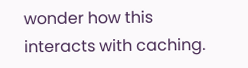wonder how this interacts with caching.